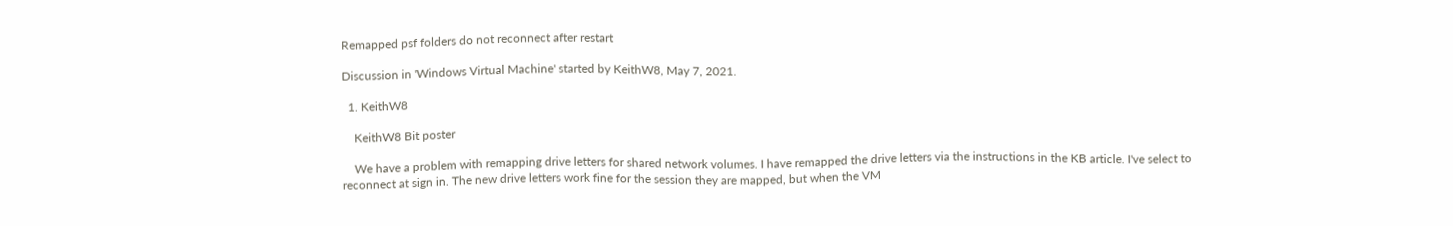Remapped psf folders do not reconnect after restart

Discussion in 'Windows Virtual Machine' started by KeithW8, May 7, 2021.

  1. KeithW8

    KeithW8 Bit poster

    We have a problem with remapping drive letters for shared network volumes. I have remapped the drive letters via the instructions in the KB article. I've select to reconnect at sign in. The new drive letters work fine for the session they are mapped, but when the VM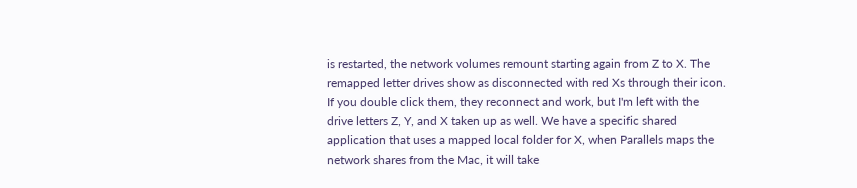is restarted, the network volumes remount starting again from Z to X. The remapped letter drives show as disconnected with red Xs through their icon. If you double click them, they reconnect and work, but I'm left with the drive letters Z, Y, and X taken up as well. We have a specific shared application that uses a mapped local folder for X, when Parallels maps the network shares from the Mac, it will take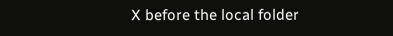X before the local folder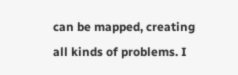can be mapped, creating all kinds of problems. I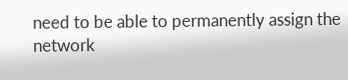need to be able to permanently assign the network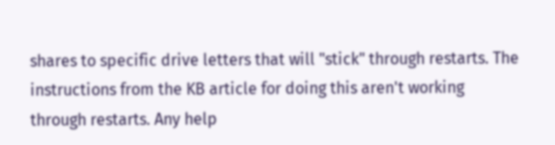shares to specific drive letters that will "stick" through restarts. The instructions from the KB article for doing this aren't working through restarts. Any help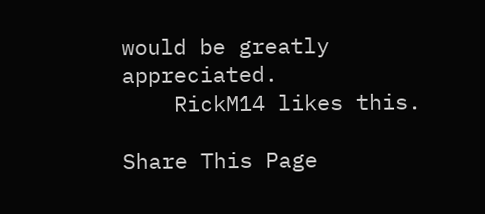would be greatly appreciated.
    RickM14 likes this.

Share This Page